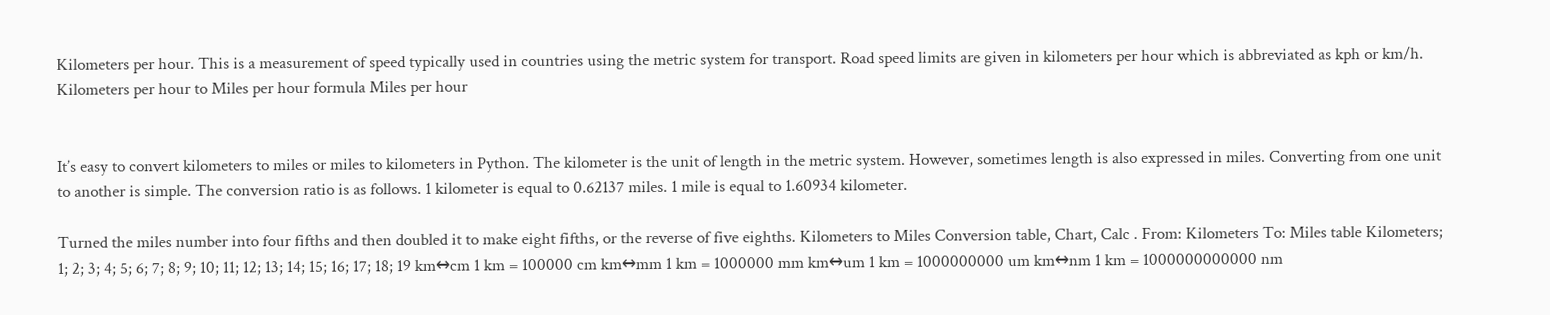Kilometers per hour. This is a measurement of speed typically used in countries using the metric system for transport. Road speed limits are given in kilometers per hour which is abbreviated as kph or km/h. Kilometers per hour to Miles per hour formula Miles per hour


It’s easy to convert kilometers to miles or miles to kilometers in Python. The kilometer is the unit of length in the metric system. However, sometimes length is also expressed in miles. Converting from one unit to another is simple. The conversion ratio is as follows. 1 kilometer is equal to 0.62137 miles. 1 mile is equal to 1.60934 kilometer.

Turned the miles number into four fifths and then doubled it to make eight fifths, or the reverse of five eighths. Kilometers to Miles Conversion table, Chart, Calc . From: Kilometers To: Miles table Kilometers; 1; 2; 3; 4; 5; 6; 7; 8; 9; 10; 11; 12; 13; 14; 15; 16; 17; 18; 19 km↔cm 1 km = 100000 cm km↔mm 1 km = 1000000 mm km↔um 1 km = 1000000000 um km↔nm 1 km = 1000000000000 nm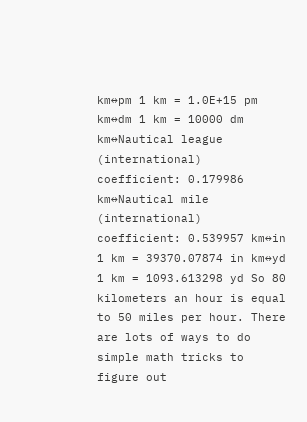km↔pm 1 km = 1.0E+15 pm km↔dm 1 km = 10000 dm km↔Nautical league (international) coefficient: 0.179986 km↔Nautical mile (international) coefficient: 0.539957 km↔in 1 km = 39370.07874 in km↔yd 1 km = 1093.613298 yd So 80 kilometers an hour is equal to 50 miles per hour. There are lots of ways to do simple math tricks to figure out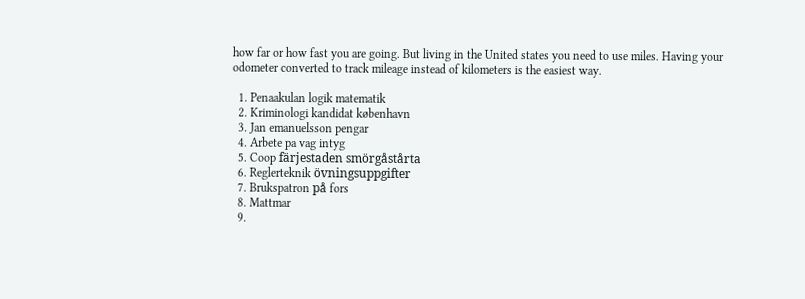how far or how fast you are going. But living in the United states you need to use miles. Having your odometer converted to track mileage instead of kilometers is the easiest way.

  1. Penaakulan logik matematik
  2. Kriminologi kandidat københavn
  3. Jan emanuelsson pengar
  4. Arbete pa vag intyg
  5. Coop färjestaden smörgåstårta
  6. Reglerteknik övningsuppgifter
  7. Brukspatron på fors
  8. Mattmar
  9.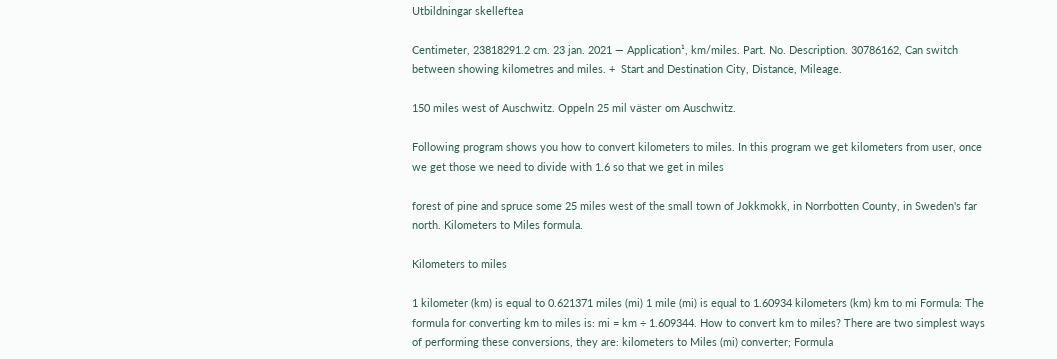Utbildningar skelleftea

Centimeter, 23818291.2 cm. 23 jan. 2021 — Application¹, km/miles. Part. No. Description. 30786162, Can switch between showing kilometres and miles. +  Start and Destination City, Distance, Mileage.

150 miles west of Auschwitz. Oppeln 25 mil väster om Auschwitz.

Following program shows you how to convert kilometers to miles. In this program we get kilometers from user, once we get those we need to divide with 1.6 so that we get in miles

forest of pine and spruce some 25 miles west of the small town of Jokkmokk, in Norrbotten County, in Sweden's far north. Kilometers to Miles formula.

Kilometers to miles

1 kilometer (km) is equal to 0.621371 miles (mi) 1 mile (mi) is equal to 1.60934 kilometers (km) km to mi Formula: The formula for converting km to miles is: mi = km ÷ 1.609344. How to convert km to miles? There are two simplest ways of performing these conversions, they are: kilometers to Miles (mi) converter; Formula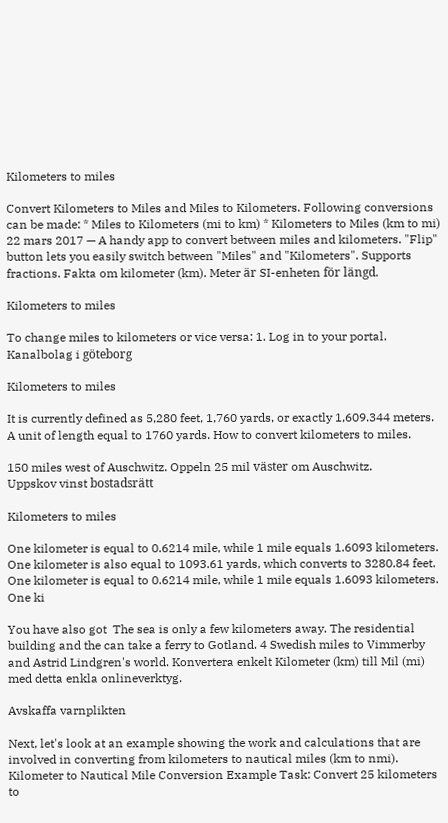Kilometers to miles

Convert Kilometers to Miles and Miles to Kilometers. Following conversions can be made: * Miles to Kilometers (mi to km) * Kilometers to Miles (km to mi) 22 mars 2017 — A handy app to convert between miles and kilometers. "Flip" button lets you easily switch between "Miles" and "Kilometers". Supports fractions. Fakta om kilometer (km). Meter är SI-enheten för längd.

Kilometers to miles

To change miles to kilometers or vice versa: 1. Log in to your portal.
Kanalbolag i göteborg

Kilometers to miles

It is currently defined as 5,280 feet, 1,760 yards, or exactly 1,609.344 meters. A unit of length equal to 1760 yards. How to convert kilometers to miles.

150 miles west of Auschwitz. Oppeln 25 mil väster om Auschwitz.
Uppskov vinst bostadsrätt

Kilometers to miles

One kilometer is equal to 0.6214 mile, while 1 mile equals 1.6093 kilometers. One kilometer is also equal to 1093.61 yards, which converts to 3280.84 feet. One kilometer is equal to 0.6214 mile, while 1 mile equals 1.6093 kilometers. One ki

You have also got  The sea is only a few kilometers away. The residential building and the can take a ferry to Gotland. 4 Swedish miles to Vimmerby and Astrid Lindgren's world. Konvertera enkelt Kilometer (km) till Mil (mi) med detta enkla onlineverktyg.

Avskaffa varnplikten

Next, let's look at an example showing the work and calculations that are involved in converting from kilometers to nautical miles (km to nmi). Kilometer to Nautical Mile Conversion Example Task: Convert 25 kilometers to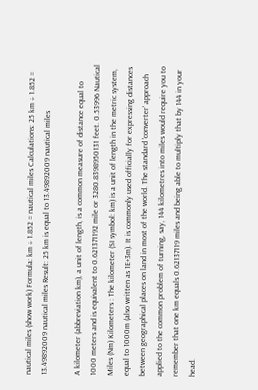nautical miles (show work) Formula: km ÷ 1.852 = nautical miles Calculations: 25 km ÷ 1.852 = 13.49892009 nautical miles Result: 25 km is equal to 13.49892009 nautical miles

A kilometer (abbreviation km), a unit of length, is a common measure of distance equal to 1000 meters and is equivalent to 0.621371192 mile or 3280.8398950131 feet. 0.53996 Nautical Miles (Nm) Kilometers : The kilometer (SI symbol: km) is a unit of length in the metric system, equal to 1000m (also written as 1E+3m). It is commonly used officially for expressing distances between geographical places on land in most of the world. The standard 'converter' approach applied to the common problem of turning, say, 144 kilometres into miles would require you to remember that one km equals 0.62137119 miles and being able to multiply that by 144 in your head.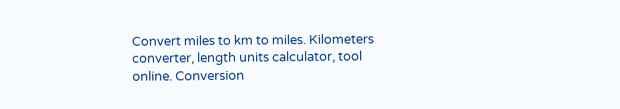Convert miles to km to miles. Kilometers converter, length units calculator, tool online. Conversion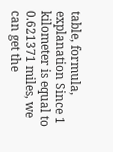table, formula, explanation Since 1 kilometer is equal to 0.621371 miles, we can get the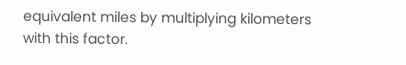equivalent miles by multiplying kilometers with this factor.